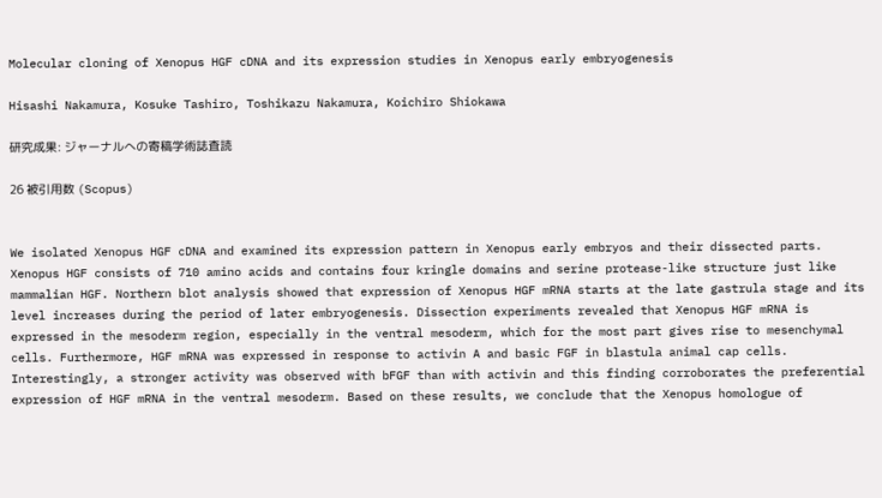Molecular cloning of Xenopus HGF cDNA and its expression studies in Xenopus early embryogenesis

Hisashi Nakamura, Kosuke Tashiro, Toshikazu Nakamura, Koichiro Shiokawa

研究成果: ジャーナルへの寄稿学術誌査読

26 被引用数 (Scopus)


We isolated Xenopus HGF cDNA and examined its expression pattern in Xenopus early embryos and their dissected parts. Xenopus HGF consists of 710 amino acids and contains four kringle domains and serine protease-like structure just like mammalian HGF. Northern blot analysis showed that expression of Xenopus HGF mRNA starts at the late gastrula stage and its level increases during the period of later embryogenesis. Dissection experiments revealed that Xenopus HGF mRNA is expressed in the mesoderm region, especially in the ventral mesoderm, which for the most part gives rise to mesenchymal cells. Furthermore, HGF mRNA was expressed in response to activin A and basic FGF in blastula animal cap cells. Interestingly, a stronger activity was observed with bFGF than with activin and this finding corroborates the preferential expression of HGF mRNA in the ventral mesoderm. Based on these results, we conclude that the Xenopus homologue of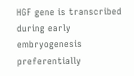HGF gene is transcribed during early embryogenesis preferentially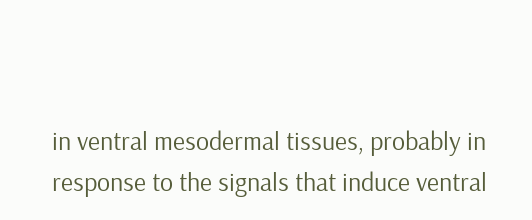in ventral mesodermal tissues, probably in response to the signals that induce ventral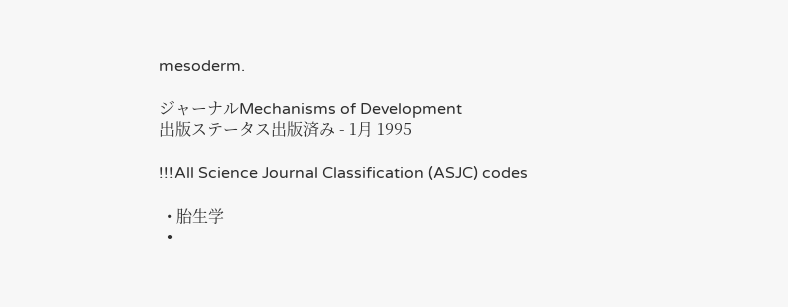mesoderm.

ジャーナルMechanisms of Development
出版ステータス出版済み - 1月 1995

!!!All Science Journal Classification (ASJC) codes

  • 胎生学
  •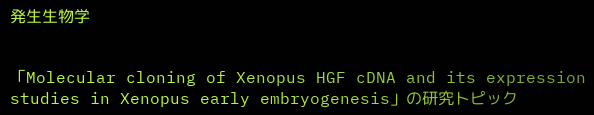発生生物学


「Molecular cloning of Xenopus HGF cDNA and its expression studies in Xenopus early embryogenesis」の研究トピック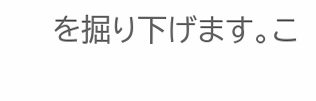を掘り下げます。こ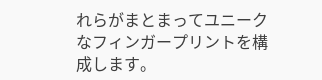れらがまとまってユニークなフィンガープリントを構成します。